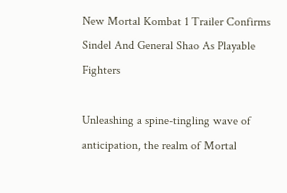New Mortal Kombat 1 Trailer Confirms Sindel And General Shao As Playable Fighters

Unleashing a spine-tingling wave of anticipation, the realm of Mortal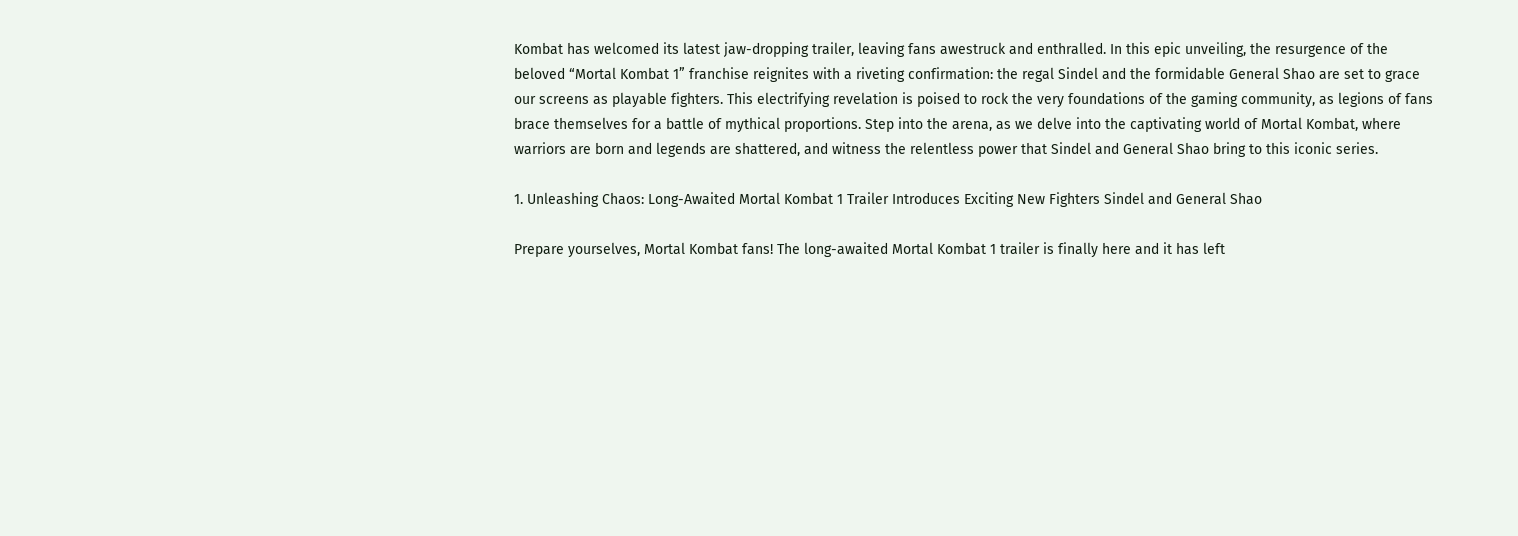Kombat has welcomed its latest jaw-dropping trailer, leaving fans awestruck and enthralled. In this epic unveiling, the resurgence of the beloved “Mortal Kombat 1” franchise reignites with a riveting confirmation: the regal Sindel and the formidable General Shao are set to grace our screens as playable fighters. This electrifying revelation is poised to rock the very foundations of the gaming community, as legions of fans brace themselves for a battle of mythical proportions. Step into the arena, as we delve into the captivating world of Mortal Kombat, where warriors are born and legends are shattered, and witness the relentless power that Sindel and General Shao bring to this iconic series.

1. Unleashing Chaos: Long-Awaited Mortal Kombat 1 Trailer Introduces Exciting New Fighters Sindel and General Shao

Prepare yourselves, Mortal Kombat fans! The long-awaited Mortal Kombat 1 trailer is finally here and it has left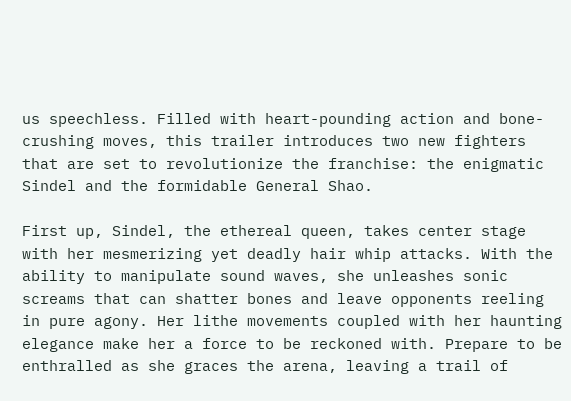us speechless. Filled with heart-pounding action and bone-crushing moves, this trailer introduces two new fighters that are set to revolutionize the franchise: the enigmatic Sindel and the formidable General Shao.

First up, Sindel, the ethereal queen, takes center stage with her mesmerizing yet deadly hair whip attacks. With the ability to manipulate sound waves, she unleashes sonic screams that can shatter bones and leave opponents reeling in pure agony. Her lithe movements coupled with her haunting elegance make her a force to be reckoned with. Prepare to be enthralled as she graces the arena, leaving a trail of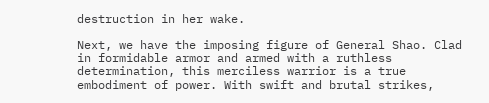destruction in her wake.

Next, we have the imposing figure of General Shao. Clad in formidable armor and armed with a ruthless determination, this merciless warrior is a true embodiment of power. With swift and brutal strikes,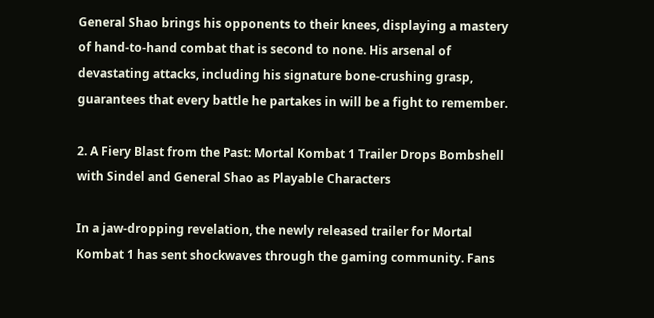General Shao brings his opponents to their knees, displaying a mastery of hand-to-hand combat that is second to none. His arsenal of devastating attacks, including his signature bone-crushing grasp, guarantees that every battle he partakes in will be a fight to remember.

2. A Fiery Blast from the Past: Mortal Kombat 1 Trailer Drops Bombshell with Sindel and General Shao as Playable Characters

In a jaw-dropping revelation, the newly released trailer for Mortal Kombat 1 has sent shockwaves through the gaming community. Fans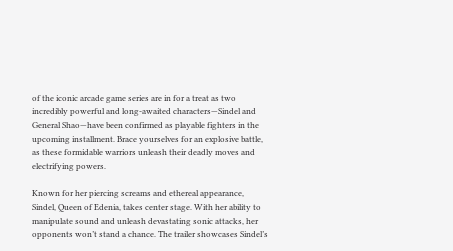of the iconic arcade game series are in for a treat as two incredibly powerful and long-awaited characters—Sindel and General Shao—have been confirmed as playable fighters in the upcoming installment. Brace yourselves for an explosive battle, as these formidable warriors unleash their deadly moves and electrifying powers.

Known for her piercing screams and ethereal appearance, Sindel, Queen of Edenia, takes center stage. With her ability to manipulate sound and unleash devastating sonic attacks, her opponents won’t stand a chance. The trailer showcases Sindel’s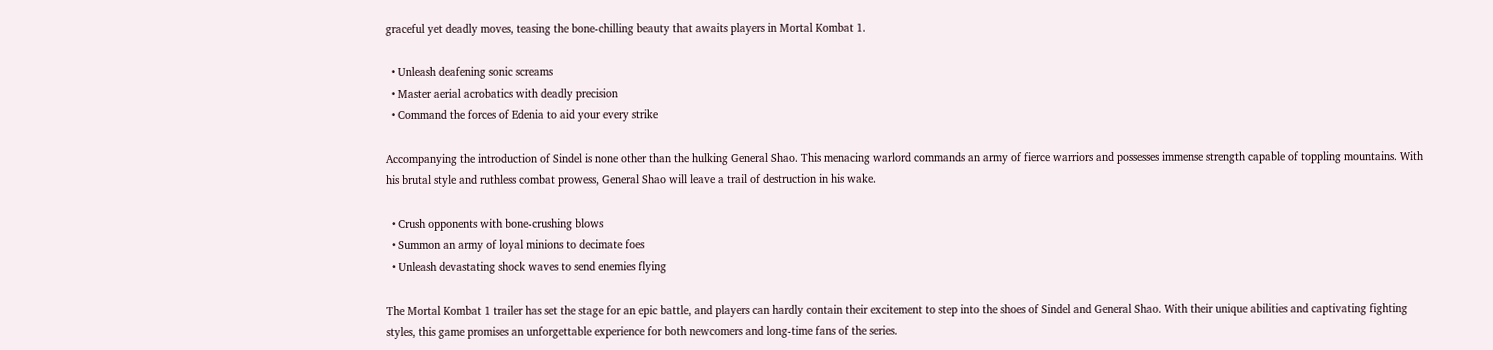graceful yet deadly moves, teasing the bone-chilling beauty that awaits players in Mortal Kombat 1.

  • Unleash deafening sonic screams
  • Master aerial acrobatics with deadly precision
  • Command the forces of Edenia to aid your every strike

Accompanying the introduction of Sindel is none other than the hulking General Shao. This menacing warlord commands an army of fierce warriors and possesses immense strength capable of toppling mountains. With his brutal style and ruthless combat prowess, General Shao will leave a trail of destruction in his wake.

  • Crush opponents with bone-crushing blows
  • Summon an army of loyal minions to decimate foes
  • Unleash devastating shock waves to send enemies flying

The Mortal Kombat 1 trailer has set the stage for an epic battle, and players can hardly contain their excitement to step into the shoes of Sindel and General Shao. With their unique abilities and captivating fighting styles, this game promises an unforgettable experience for both newcomers and long-time fans of the series.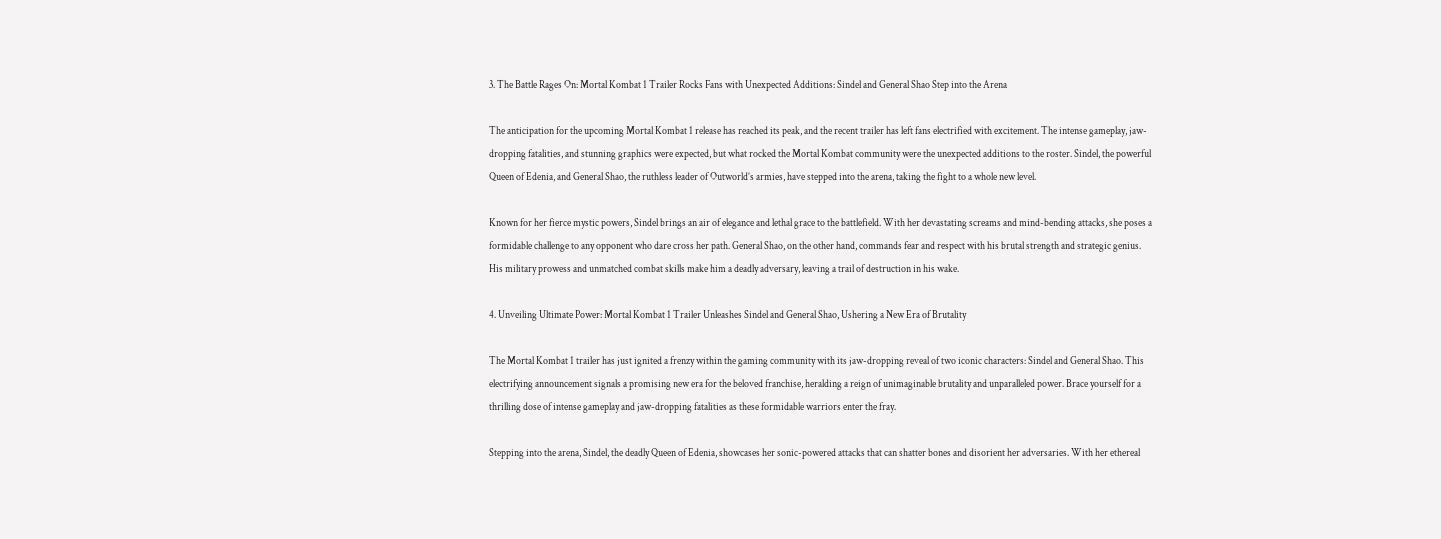3. The Battle Rages On: Mortal Kombat 1 Trailer Rocks Fans with Unexpected Additions: Sindel and General Shao Step into the Arena

The anticipation for the upcoming Mortal Kombat 1 release has reached its peak, and the recent trailer has left fans electrified with excitement. The intense gameplay, jaw-dropping fatalities, and stunning graphics were expected, but what rocked the Mortal Kombat community were the unexpected additions to the roster. Sindel, the powerful Queen of Edenia, and General Shao, the ruthless leader of Outworld’s armies, have stepped into the arena, taking the fight to a whole new level.

Known for her fierce mystic powers, Sindel brings an air of elegance and lethal grace to the battlefield. With her devastating screams and mind-bending attacks, she poses a formidable challenge to any opponent who dare cross her path. General Shao, on the other hand, commands fear and respect with his brutal strength and strategic genius. His military prowess and unmatched combat skills make him a deadly adversary, leaving a trail of destruction in his wake.

4. Unveiling Ultimate Power: Mortal Kombat 1 Trailer Unleashes Sindel and General Shao, Ushering a New Era of Brutality

The Mortal Kombat 1 trailer has just ignited a frenzy within the gaming community with its jaw-dropping reveal of two iconic characters: Sindel and General Shao. This electrifying announcement signals a promising new era for the beloved franchise, heralding a reign of unimaginable brutality and unparalleled power. Brace yourself for a thrilling dose of intense gameplay and jaw-dropping fatalities as these formidable warriors enter the fray.

Stepping into the arena, Sindel, the deadly Queen of Edenia, showcases her sonic-powered attacks that can shatter bones and disorient her adversaries. With her ethereal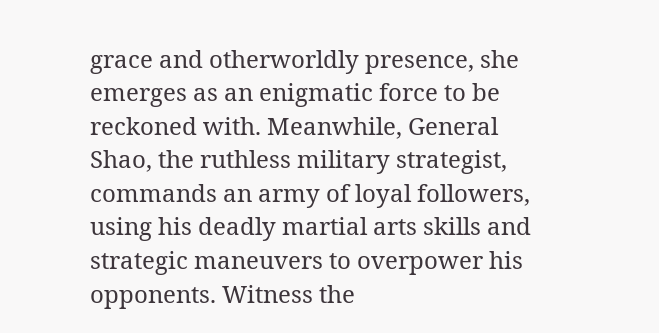grace and otherworldly presence, she emerges as an enigmatic force to be reckoned with. Meanwhile, General Shao, the ruthless military strategist, commands an army of loyal followers, using his deadly martial arts skills and strategic maneuvers to overpower his opponents. Witness the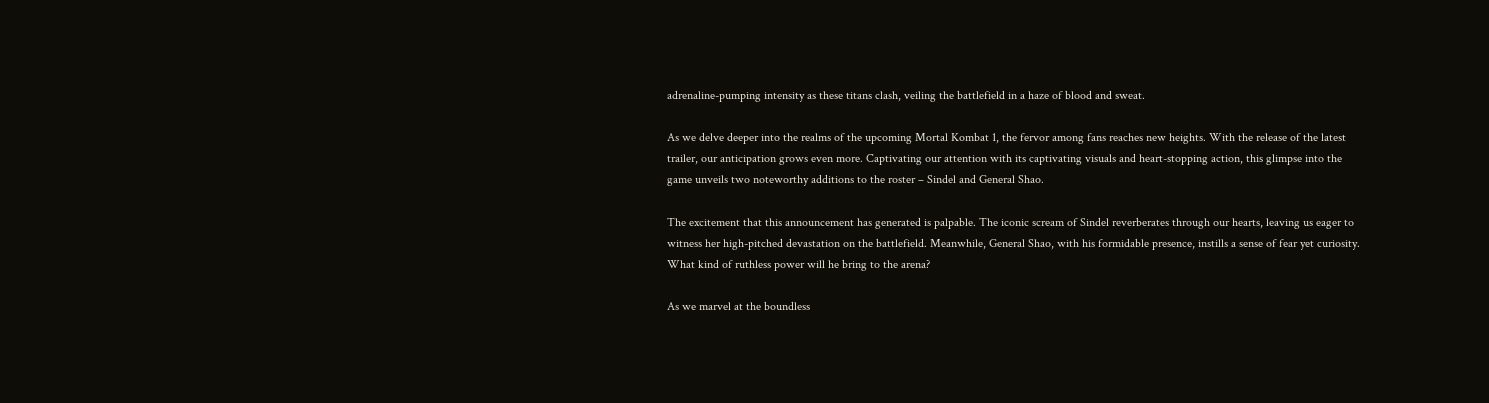adrenaline-pumping intensity as these titans clash, veiling the battlefield in a haze of blood and sweat.

As we delve deeper into the realms of the upcoming Mortal Kombat 1, the fervor among fans reaches new heights. With the release of the latest trailer, our anticipation grows even more. Captivating our attention with its captivating visuals and heart-stopping action, this glimpse into the game unveils two noteworthy additions to the roster – Sindel and General Shao.

The excitement that this announcement has generated is palpable. The iconic scream of Sindel reverberates through our hearts, leaving us eager to witness her high-pitched devastation on the battlefield. Meanwhile, General Shao, with his formidable presence, instills a sense of fear yet curiosity. What kind of ruthless power will he bring to the arena?

As we marvel at the boundless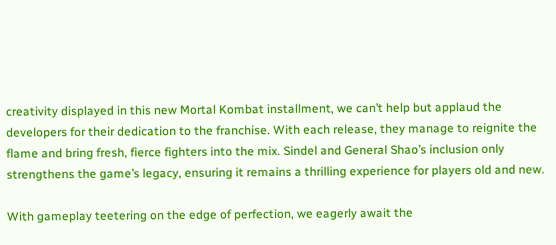creativity displayed in this new Mortal Kombat installment, we can’t help but applaud the developers for their dedication to the franchise. With each release, they manage to reignite the flame and bring fresh, fierce fighters into the mix. Sindel and General Shao’s inclusion only strengthens the game’s legacy, ensuring it remains a thrilling experience for players old and new.

With gameplay teetering on the edge of perfection, we eagerly await the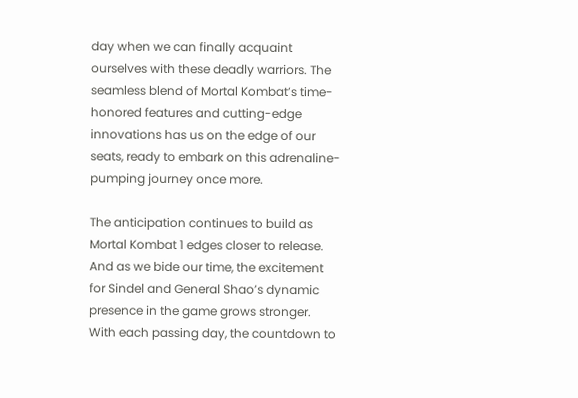day when we can finally acquaint ourselves with these deadly warriors. The seamless blend of Mortal Kombat’s time-honored features and cutting-edge innovations has us on the edge of our seats, ready to embark on this adrenaline-pumping journey once more.

The anticipation continues to build as Mortal Kombat 1 edges closer to release. And as we bide our time, the excitement for Sindel and General Shao’s dynamic presence in the game grows stronger. With each passing day, the countdown to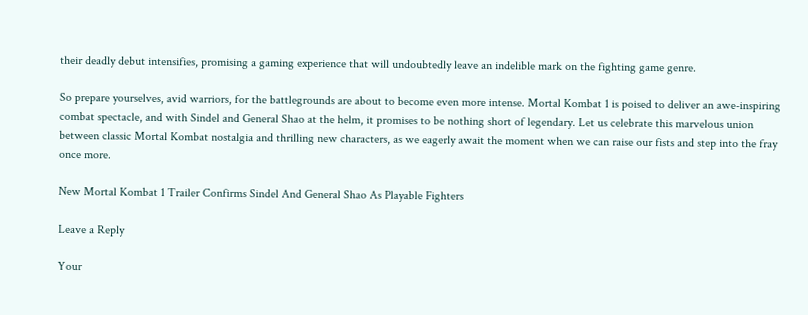their deadly debut intensifies, promising a gaming experience that will undoubtedly leave an indelible mark on the fighting game genre.

So prepare yourselves, avid warriors, for the battlegrounds are about to become even more intense. Mortal Kombat 1 is poised to deliver an awe-inspiring combat spectacle, and with Sindel and General Shao at the helm, it promises to be nothing short of legendary. Let us celebrate this marvelous union between classic Mortal Kombat nostalgia and thrilling new characters, as we eagerly await the moment when we can raise our fists and step into the fray once more.

New Mortal Kombat 1 Trailer Confirms Sindel And General Shao As Playable Fighters

Leave a Reply

Your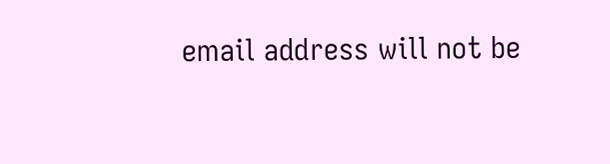email address will not be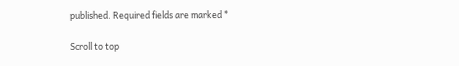published. Required fields are marked *

Scroll to top